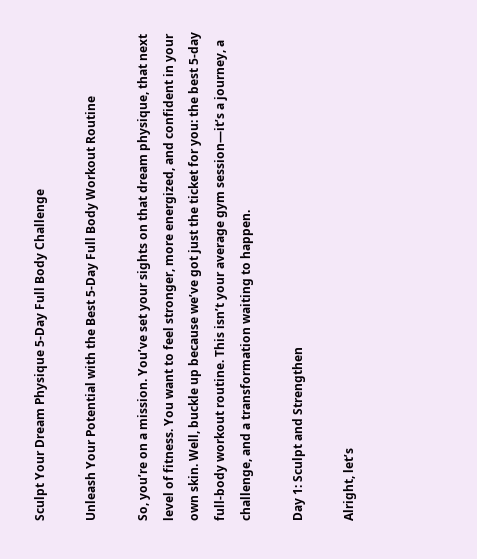Sculpt Your Dream Physique 5-Day Full Body Challenge

Unleash Your Potential with the Best 5-Day Full Body Workout Routine

So, you’re on a mission. You’ve set your sights on that dream physique, that next level of fitness. You want to feel stronger, more energized, and confident in your own skin. Well, buckle up because we’ve got just the ticket for you: the best 5-day full-body workout routine. This isn’t your average gym session—it’s a journey, a challenge, and a transformation waiting to happen.

Day 1: Sculpt and Strengthen

Alright, let’s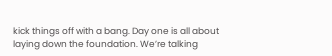kick things off with a bang. Day one is all about laying down the foundation. We’re talking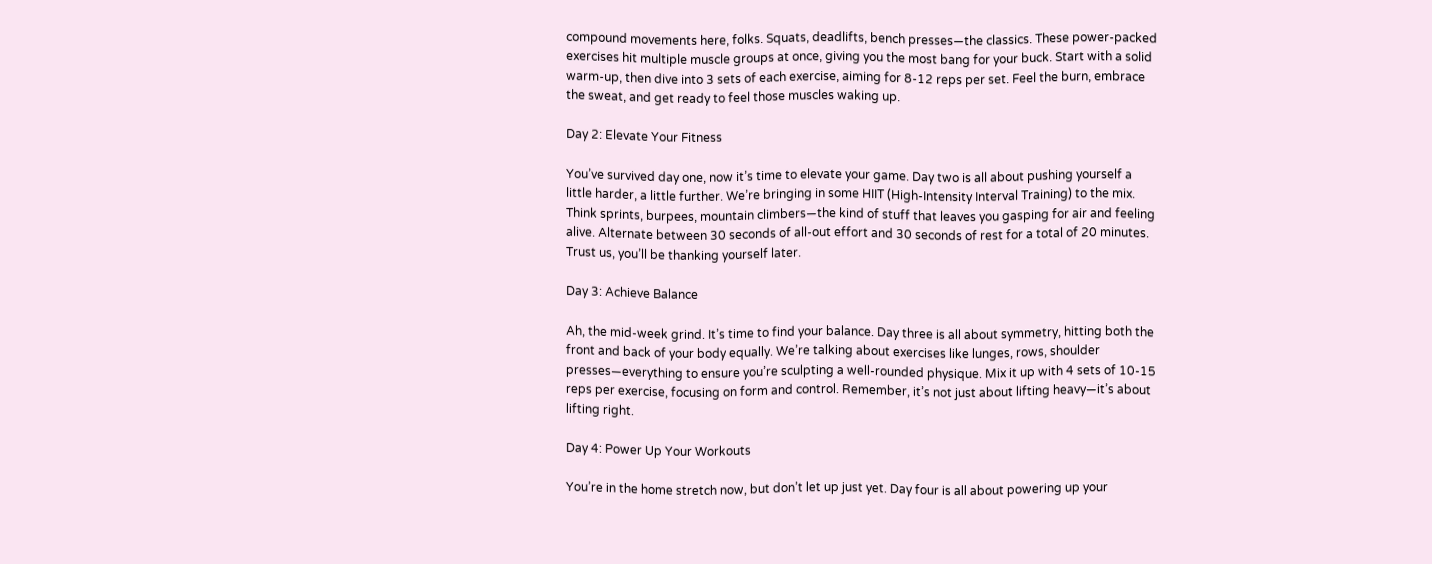compound movements here, folks. Squats, deadlifts, bench presses—the classics. These power-packed exercises hit multiple muscle groups at once, giving you the most bang for your buck. Start with a solid warm-up, then dive into 3 sets of each exercise, aiming for 8-12 reps per set. Feel the burn, embrace the sweat, and get ready to feel those muscles waking up.

Day 2: Elevate Your Fitness

You’ve survived day one, now it’s time to elevate your game. Day two is all about pushing yourself a little harder, a little further. We’re bringing in some HIIT (High-Intensity Interval Training) to the mix. Think sprints, burpees, mountain climbers—the kind of stuff that leaves you gasping for air and feeling alive. Alternate between 30 seconds of all-out effort and 30 seconds of rest for a total of 20 minutes. Trust us, you’ll be thanking yourself later.

Day 3: Achieve Balance

Ah, the mid-week grind. It’s time to find your balance. Day three is all about symmetry, hitting both the front and back of your body equally. We’re talking about exercises like lunges, rows, shoulder presses—everything to ensure you’re sculpting a well-rounded physique. Mix it up with 4 sets of 10-15 reps per exercise, focusing on form and control. Remember, it’s not just about lifting heavy—it’s about lifting right.

Day 4: Power Up Your Workouts

You’re in the home stretch now, but don’t let up just yet. Day four is all about powering up your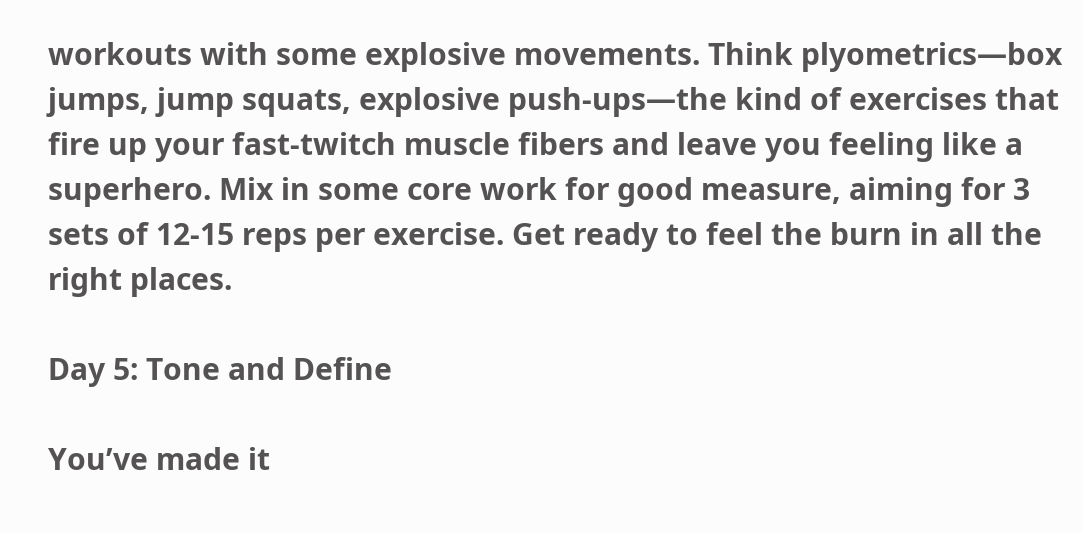workouts with some explosive movements. Think plyometrics—box jumps, jump squats, explosive push-ups—the kind of exercises that fire up your fast-twitch muscle fibers and leave you feeling like a superhero. Mix in some core work for good measure, aiming for 3 sets of 12-15 reps per exercise. Get ready to feel the burn in all the right places.

Day 5: Tone and Define

You’ve made it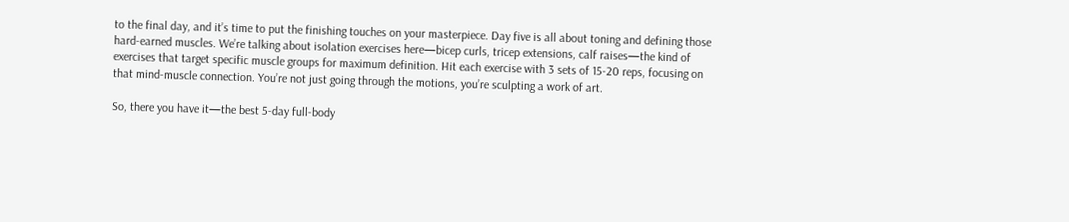to the final day, and it’s time to put the finishing touches on your masterpiece. Day five is all about toning and defining those hard-earned muscles. We’re talking about isolation exercises here—bicep curls, tricep extensions, calf raises—the kind of exercises that target specific muscle groups for maximum definition. Hit each exercise with 3 sets of 15-20 reps, focusing on that mind-muscle connection. You’re not just going through the motions, you’re sculpting a work of art.

So, there you have it—the best 5-day full-body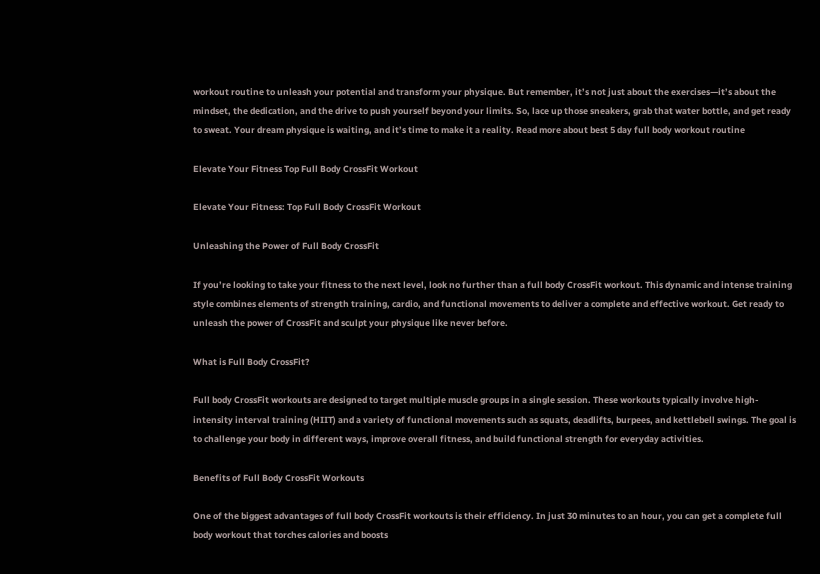workout routine to unleash your potential and transform your physique. But remember, it’s not just about the exercises—it’s about the mindset, the dedication, and the drive to push yourself beyond your limits. So, lace up those sneakers, grab that water bottle, and get ready to sweat. Your dream physique is waiting, and it’s time to make it a reality. Read more about best 5 day full body workout routine

Elevate Your Fitness Top Full Body CrossFit Workout

Elevate Your Fitness: Top Full Body CrossFit Workout

Unleashing the Power of Full Body CrossFit

If you’re looking to take your fitness to the next level, look no further than a full body CrossFit workout. This dynamic and intense training style combines elements of strength training, cardio, and functional movements to deliver a complete and effective workout. Get ready to unleash the power of CrossFit and sculpt your physique like never before.

What is Full Body CrossFit?

Full body CrossFit workouts are designed to target multiple muscle groups in a single session. These workouts typically involve high-intensity interval training (HIIT) and a variety of functional movements such as squats, deadlifts, burpees, and kettlebell swings. The goal is to challenge your body in different ways, improve overall fitness, and build functional strength for everyday activities.

Benefits of Full Body CrossFit Workouts

One of the biggest advantages of full body CrossFit workouts is their efficiency. In just 30 minutes to an hour, you can get a complete full body workout that torches calories and boosts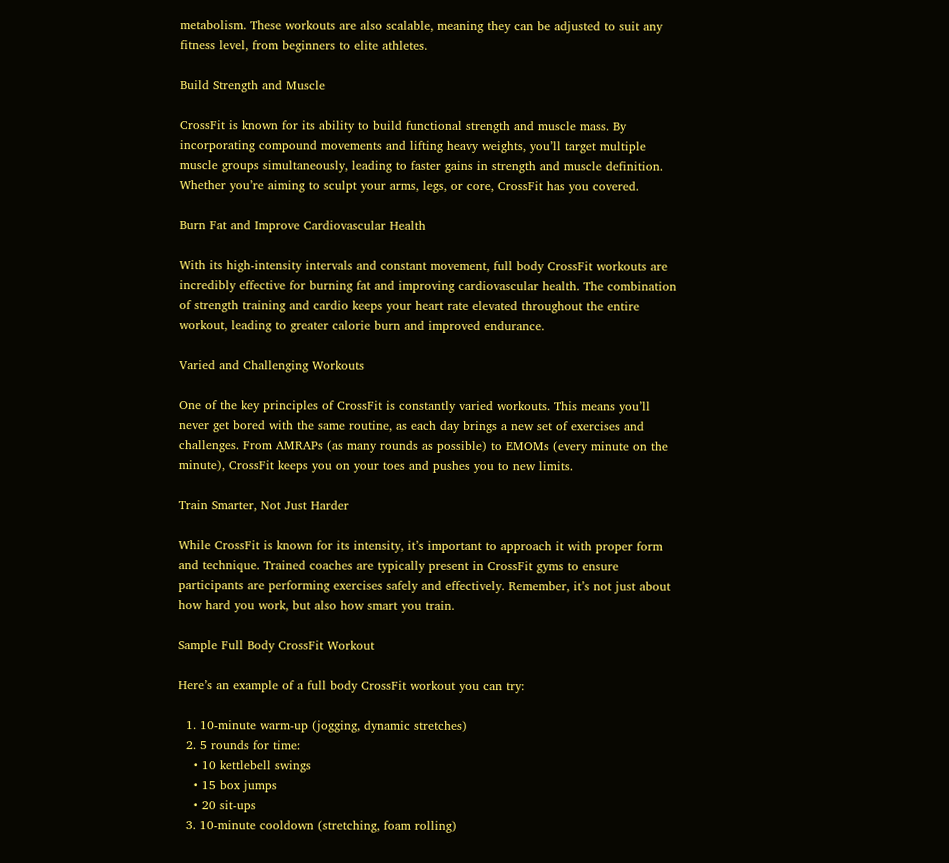metabolism. These workouts are also scalable, meaning they can be adjusted to suit any fitness level, from beginners to elite athletes.

Build Strength and Muscle

CrossFit is known for its ability to build functional strength and muscle mass. By incorporating compound movements and lifting heavy weights, you’ll target multiple muscle groups simultaneously, leading to faster gains in strength and muscle definition. Whether you’re aiming to sculpt your arms, legs, or core, CrossFit has you covered.

Burn Fat and Improve Cardiovascular Health

With its high-intensity intervals and constant movement, full body CrossFit workouts are incredibly effective for burning fat and improving cardiovascular health. The combination of strength training and cardio keeps your heart rate elevated throughout the entire workout, leading to greater calorie burn and improved endurance.

Varied and Challenging Workouts

One of the key principles of CrossFit is constantly varied workouts. This means you’ll never get bored with the same routine, as each day brings a new set of exercises and challenges. From AMRAPs (as many rounds as possible) to EMOMs (every minute on the minute), CrossFit keeps you on your toes and pushes you to new limits.

Train Smarter, Not Just Harder

While CrossFit is known for its intensity, it’s important to approach it with proper form and technique. Trained coaches are typically present in CrossFit gyms to ensure participants are performing exercises safely and effectively. Remember, it’s not just about how hard you work, but also how smart you train.

Sample Full Body CrossFit Workout

Here’s an example of a full body CrossFit workout you can try:

  1. 10-minute warm-up (jogging, dynamic stretches)
  2. 5 rounds for time:
    • 10 kettlebell swings
    • 15 box jumps
    • 20 sit-ups
  3. 10-minute cooldown (stretching, foam rolling)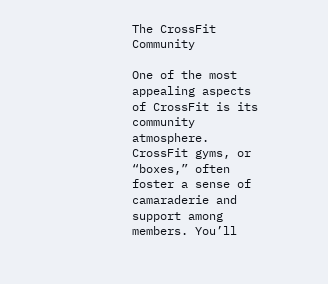The CrossFit Community

One of the most appealing aspects of CrossFit is its community atmosphere. CrossFit gyms, or “boxes,” often foster a sense of camaraderie and support among members. You’ll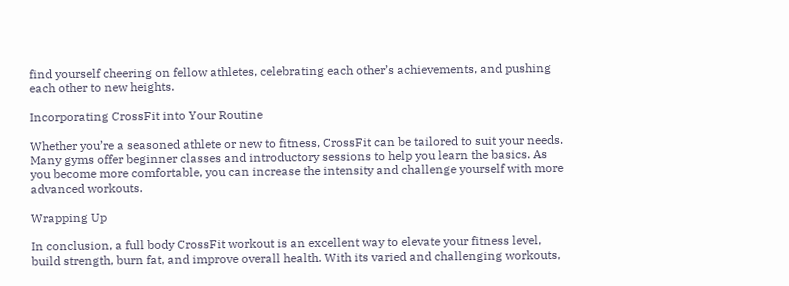find yourself cheering on fellow athletes, celebrating each other’s achievements, and pushing each other to new heights.

Incorporating CrossFit into Your Routine

Whether you’re a seasoned athlete or new to fitness, CrossFit can be tailored to suit your needs. Many gyms offer beginner classes and introductory sessions to help you learn the basics. As you become more comfortable, you can increase the intensity and challenge yourself with more advanced workouts.

Wrapping Up

In conclusion, a full body CrossFit workout is an excellent way to elevate your fitness level, build strength, burn fat, and improve overall health. With its varied and challenging workouts,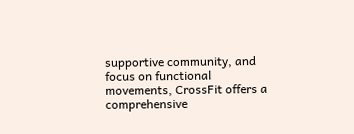supportive community, and focus on functional movements, CrossFit offers a comprehensive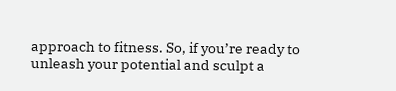approach to fitness. So, if you’re ready to unleash your potential and sculpt a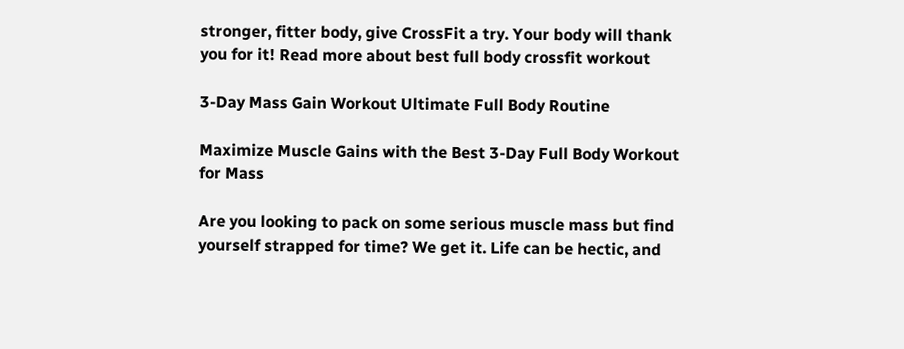stronger, fitter body, give CrossFit a try. Your body will thank you for it! Read more about best full body crossfit workout

3-Day Mass Gain Workout Ultimate Full Body Routine

Maximize Muscle Gains with the Best 3-Day Full Body Workout for Mass

Are you looking to pack on some serious muscle mass but find yourself strapped for time? We get it. Life can be hectic, and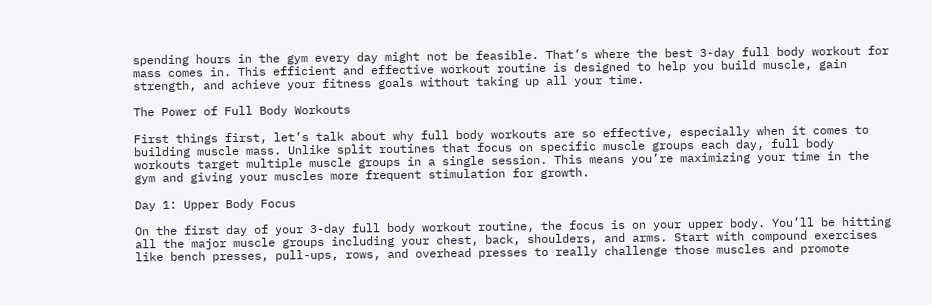spending hours in the gym every day might not be feasible. That’s where the best 3-day full body workout for mass comes in. This efficient and effective workout routine is designed to help you build muscle, gain strength, and achieve your fitness goals without taking up all your time.

The Power of Full Body Workouts

First things first, let’s talk about why full body workouts are so effective, especially when it comes to building muscle mass. Unlike split routines that focus on specific muscle groups each day, full body workouts target multiple muscle groups in a single session. This means you’re maximizing your time in the gym and giving your muscles more frequent stimulation for growth.

Day 1: Upper Body Focus

On the first day of your 3-day full body workout routine, the focus is on your upper body. You’ll be hitting all the major muscle groups including your chest, back, shoulders, and arms. Start with compound exercises like bench presses, pull-ups, rows, and overhead presses to really challenge those muscles and promote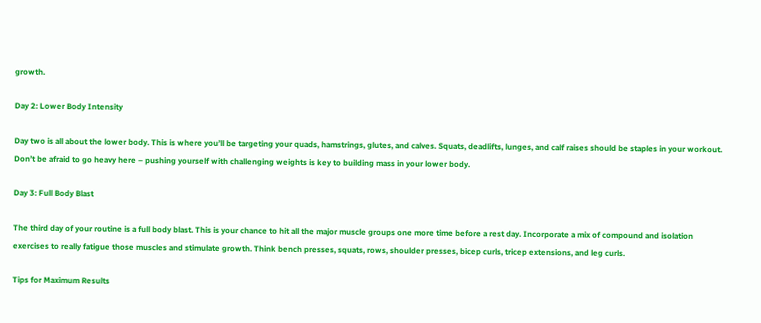growth.

Day 2: Lower Body Intensity

Day two is all about the lower body. This is where you’ll be targeting your quads, hamstrings, glutes, and calves. Squats, deadlifts, lunges, and calf raises should be staples in your workout. Don’t be afraid to go heavy here – pushing yourself with challenging weights is key to building mass in your lower body.

Day 3: Full Body Blast

The third day of your routine is a full body blast. This is your chance to hit all the major muscle groups one more time before a rest day. Incorporate a mix of compound and isolation exercises to really fatigue those muscles and stimulate growth. Think bench presses, squats, rows, shoulder presses, bicep curls, tricep extensions, and leg curls.

Tips for Maximum Results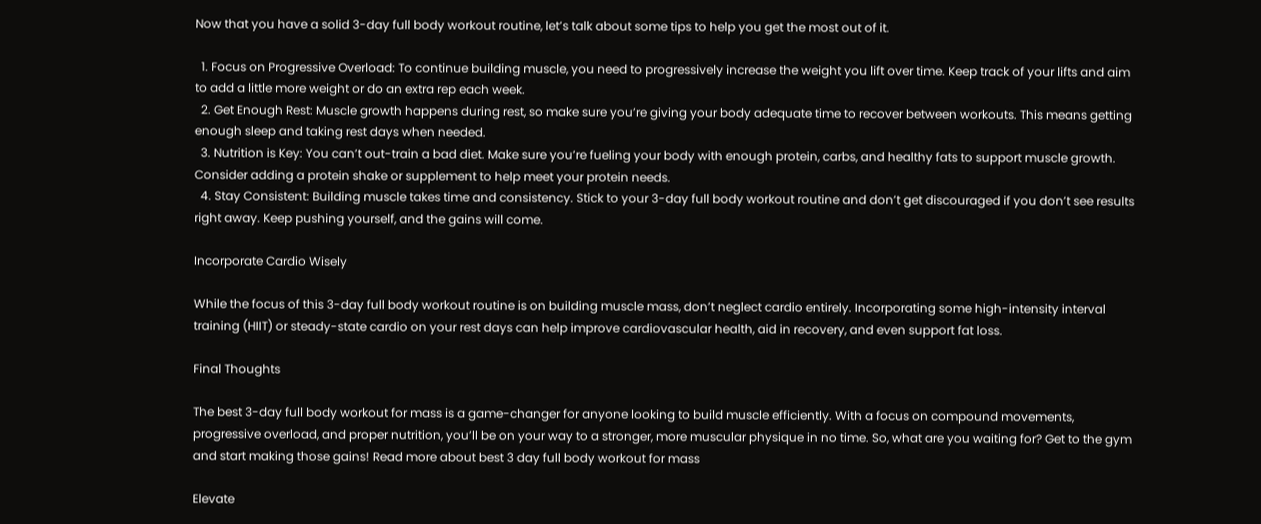Now that you have a solid 3-day full body workout routine, let’s talk about some tips to help you get the most out of it.

  1. Focus on Progressive Overload: To continue building muscle, you need to progressively increase the weight you lift over time. Keep track of your lifts and aim to add a little more weight or do an extra rep each week.
  2. Get Enough Rest: Muscle growth happens during rest, so make sure you’re giving your body adequate time to recover between workouts. This means getting enough sleep and taking rest days when needed.
  3. Nutrition is Key: You can’t out-train a bad diet. Make sure you’re fueling your body with enough protein, carbs, and healthy fats to support muscle growth. Consider adding a protein shake or supplement to help meet your protein needs.
  4. Stay Consistent: Building muscle takes time and consistency. Stick to your 3-day full body workout routine and don’t get discouraged if you don’t see results right away. Keep pushing yourself, and the gains will come.

Incorporate Cardio Wisely

While the focus of this 3-day full body workout routine is on building muscle mass, don’t neglect cardio entirely. Incorporating some high-intensity interval training (HIIT) or steady-state cardio on your rest days can help improve cardiovascular health, aid in recovery, and even support fat loss.

Final Thoughts

The best 3-day full body workout for mass is a game-changer for anyone looking to build muscle efficiently. With a focus on compound movements, progressive overload, and proper nutrition, you’ll be on your way to a stronger, more muscular physique in no time. So, what are you waiting for? Get to the gym and start making those gains! Read more about best 3 day full body workout for mass

Elevate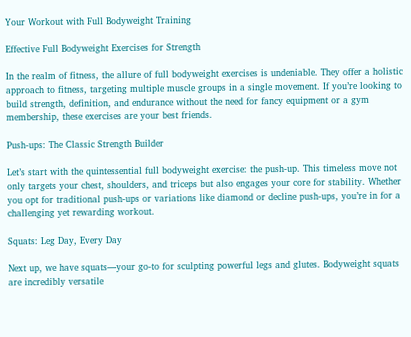Your Workout with Full Bodyweight Training

Effective Full Bodyweight Exercises for Strength

In the realm of fitness, the allure of full bodyweight exercises is undeniable. They offer a holistic approach to fitness, targeting multiple muscle groups in a single movement. If you’re looking to build strength, definition, and endurance without the need for fancy equipment or a gym membership, these exercises are your best friends.

Push-ups: The Classic Strength Builder

Let’s start with the quintessential full bodyweight exercise: the push-up. This timeless move not only targets your chest, shoulders, and triceps but also engages your core for stability. Whether you opt for traditional push-ups or variations like diamond or decline push-ups, you’re in for a challenging yet rewarding workout.

Squats: Leg Day, Every Day

Next up, we have squats—your go-to for sculpting powerful legs and glutes. Bodyweight squats are incredibly versatile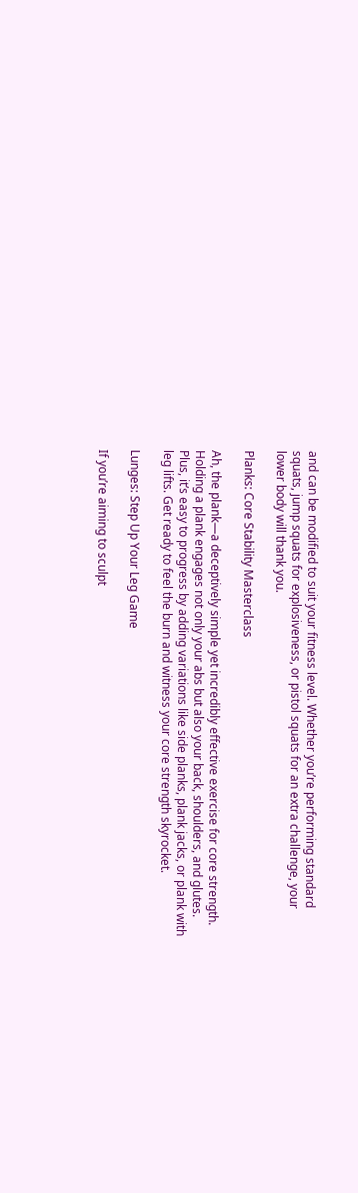and can be modified to suit your fitness level. Whether you’re performing standard squats, jump squats for explosiveness, or pistol squats for an extra challenge, your lower body will thank you.

Planks: Core Stability Masterclass

Ah, the plank—a deceptively simple yet incredibly effective exercise for core strength. Holding a plank engages not only your abs but also your back, shoulders, and glutes. Plus, it’s easy to progress by adding variations like side planks, plank jacks, or plank with leg lifts. Get ready to feel the burn and witness your core strength skyrocket.

Lunges: Step Up Your Leg Game

If you’re aiming to sculpt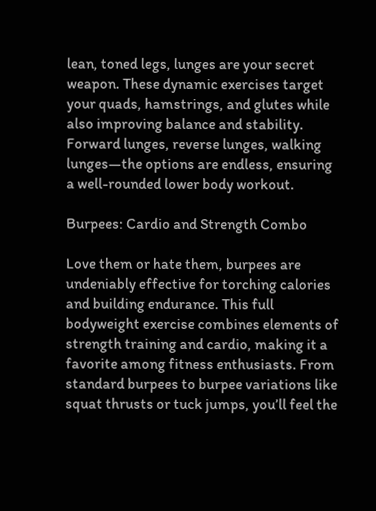lean, toned legs, lunges are your secret weapon. These dynamic exercises target your quads, hamstrings, and glutes while also improving balance and stability. Forward lunges, reverse lunges, walking lunges—the options are endless, ensuring a well-rounded lower body workout.

Burpees: Cardio and Strength Combo

Love them or hate them, burpees are undeniably effective for torching calories and building endurance. This full bodyweight exercise combines elements of strength training and cardio, making it a favorite among fitness enthusiasts. From standard burpees to burpee variations like squat thrusts or tuck jumps, you’ll feel the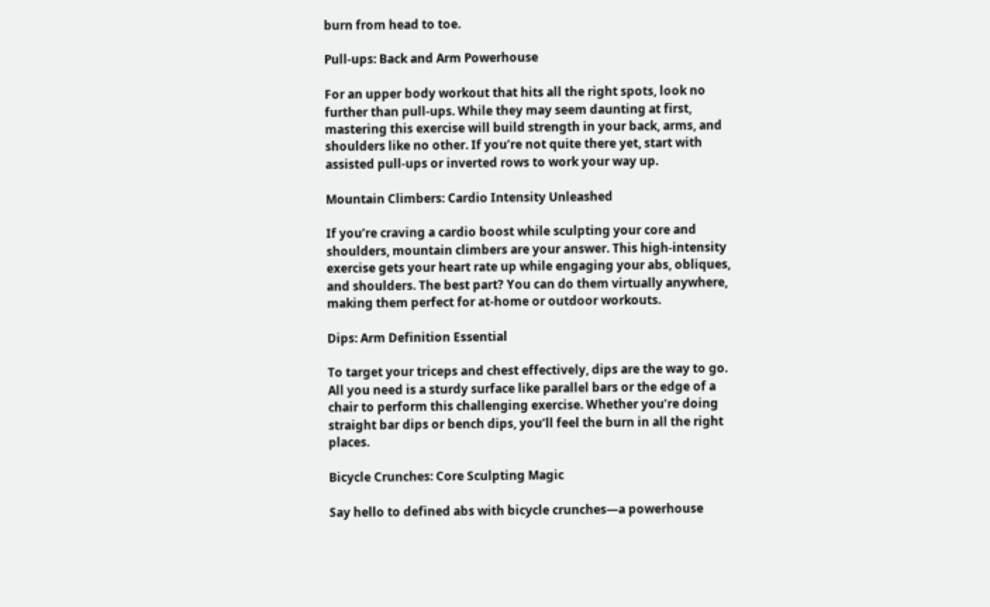burn from head to toe.

Pull-ups: Back and Arm Powerhouse

For an upper body workout that hits all the right spots, look no further than pull-ups. While they may seem daunting at first, mastering this exercise will build strength in your back, arms, and shoulders like no other. If you’re not quite there yet, start with assisted pull-ups or inverted rows to work your way up.

Mountain Climbers: Cardio Intensity Unleashed

If you’re craving a cardio boost while sculpting your core and shoulders, mountain climbers are your answer. This high-intensity exercise gets your heart rate up while engaging your abs, obliques, and shoulders. The best part? You can do them virtually anywhere, making them perfect for at-home or outdoor workouts.

Dips: Arm Definition Essential

To target your triceps and chest effectively, dips are the way to go. All you need is a sturdy surface like parallel bars or the edge of a chair to perform this challenging exercise. Whether you’re doing straight bar dips or bench dips, you’ll feel the burn in all the right places.

Bicycle Crunches: Core Sculpting Magic

Say hello to defined abs with bicycle crunches—a powerhouse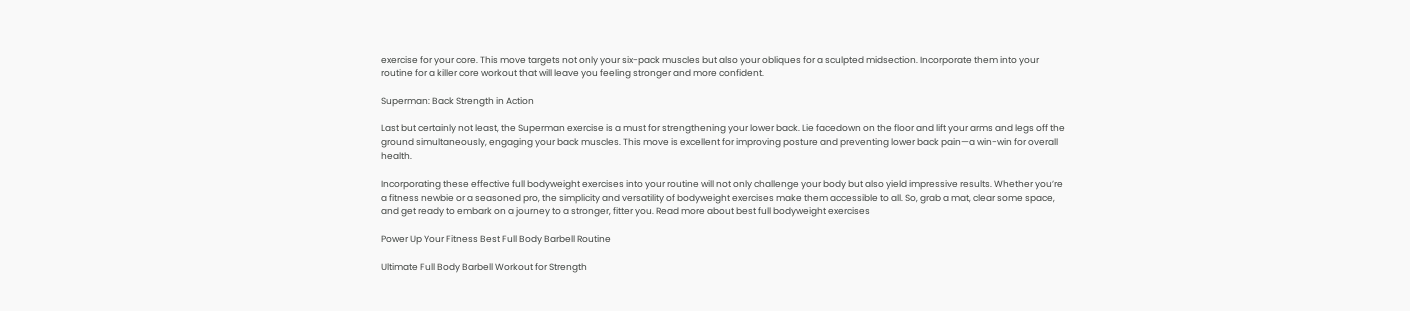exercise for your core. This move targets not only your six-pack muscles but also your obliques for a sculpted midsection. Incorporate them into your routine for a killer core workout that will leave you feeling stronger and more confident.

Superman: Back Strength in Action

Last but certainly not least, the Superman exercise is a must for strengthening your lower back. Lie facedown on the floor and lift your arms and legs off the ground simultaneously, engaging your back muscles. This move is excellent for improving posture and preventing lower back pain—a win-win for overall health.

Incorporating these effective full bodyweight exercises into your routine will not only challenge your body but also yield impressive results. Whether you’re a fitness newbie or a seasoned pro, the simplicity and versatility of bodyweight exercises make them accessible to all. So, grab a mat, clear some space, and get ready to embark on a journey to a stronger, fitter you. Read more about best full bodyweight exercises

Power Up Your Fitness Best Full Body Barbell Routine

Ultimate Full Body Barbell Workout for Strength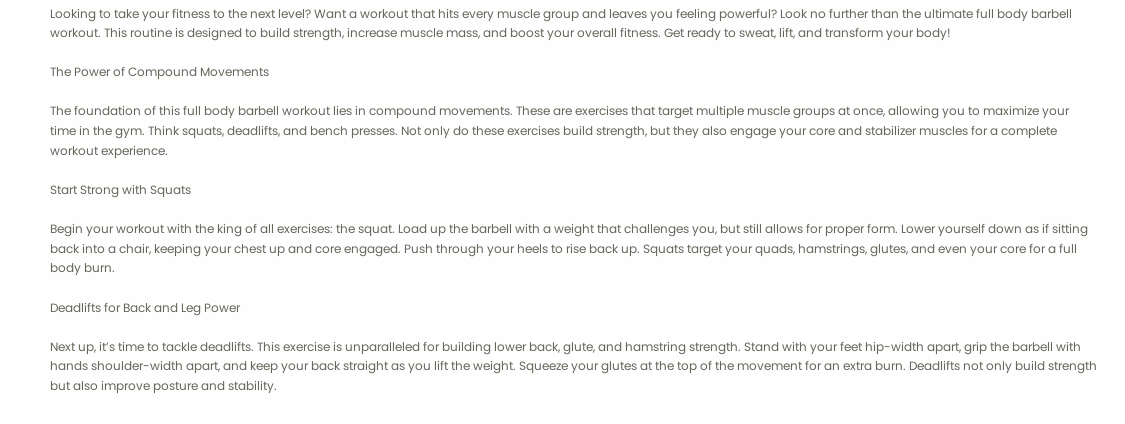Looking to take your fitness to the next level? Want a workout that hits every muscle group and leaves you feeling powerful? Look no further than the ultimate full body barbell workout. This routine is designed to build strength, increase muscle mass, and boost your overall fitness. Get ready to sweat, lift, and transform your body!

The Power of Compound Movements

The foundation of this full body barbell workout lies in compound movements. These are exercises that target multiple muscle groups at once, allowing you to maximize your time in the gym. Think squats, deadlifts, and bench presses. Not only do these exercises build strength, but they also engage your core and stabilizer muscles for a complete workout experience.

Start Strong with Squats

Begin your workout with the king of all exercises: the squat. Load up the barbell with a weight that challenges you, but still allows for proper form. Lower yourself down as if sitting back into a chair, keeping your chest up and core engaged. Push through your heels to rise back up. Squats target your quads, hamstrings, glutes, and even your core for a full body burn.

Deadlifts for Back and Leg Power

Next up, it’s time to tackle deadlifts. This exercise is unparalleled for building lower back, glute, and hamstring strength. Stand with your feet hip-width apart, grip the barbell with hands shoulder-width apart, and keep your back straight as you lift the weight. Squeeze your glutes at the top of the movement for an extra burn. Deadlifts not only build strength but also improve posture and stability.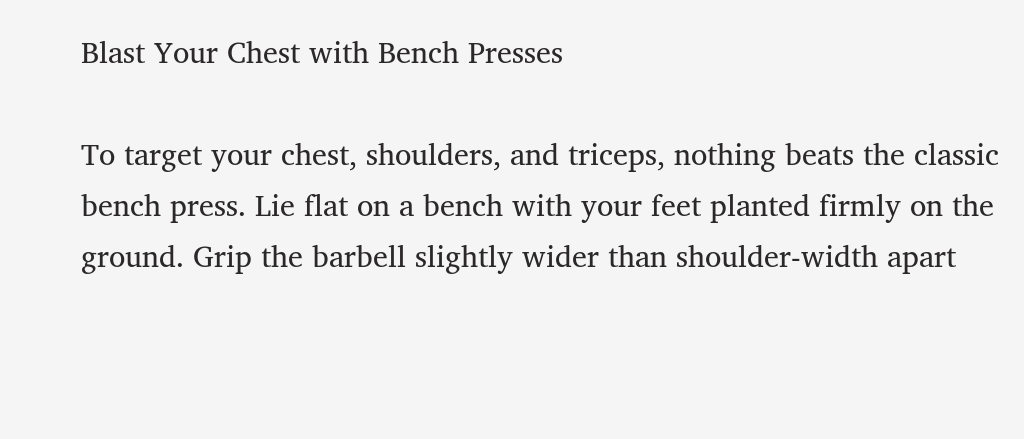Blast Your Chest with Bench Presses

To target your chest, shoulders, and triceps, nothing beats the classic bench press. Lie flat on a bench with your feet planted firmly on the ground. Grip the barbell slightly wider than shoulder-width apart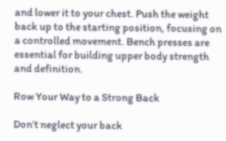and lower it to your chest. Push the weight back up to the starting position, focusing on a controlled movement. Bench presses are essential for building upper body strength and definition.

Row Your Way to a Strong Back

Don’t neglect your back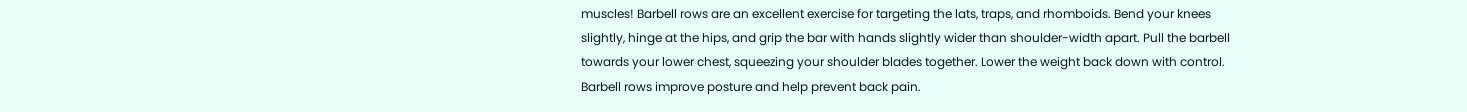muscles! Barbell rows are an excellent exercise for targeting the lats, traps, and rhomboids. Bend your knees slightly, hinge at the hips, and grip the bar with hands slightly wider than shoulder-width apart. Pull the barbell towards your lower chest, squeezing your shoulder blades together. Lower the weight back down with control. Barbell rows improve posture and help prevent back pain.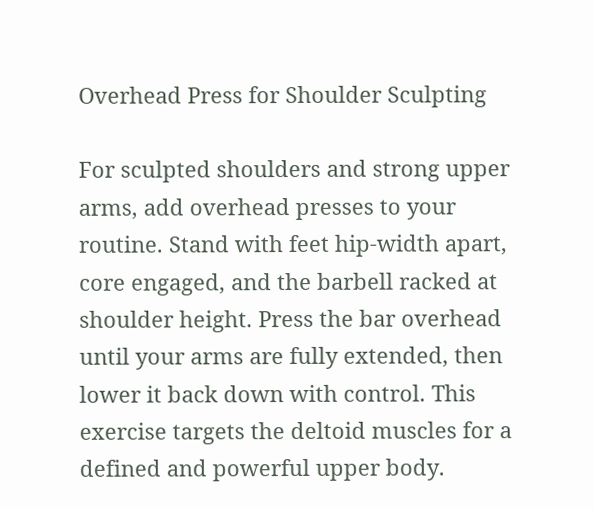Overhead Press for Shoulder Sculpting

For sculpted shoulders and strong upper arms, add overhead presses to your routine. Stand with feet hip-width apart, core engaged, and the barbell racked at shoulder height. Press the bar overhead until your arms are fully extended, then lower it back down with control. This exercise targets the deltoid muscles for a defined and powerful upper body.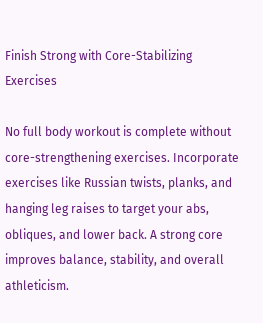Finish Strong with Core-Stabilizing Exercises

No full body workout is complete without core-strengthening exercises. Incorporate exercises like Russian twists, planks, and hanging leg raises to target your abs, obliques, and lower back. A strong core improves balance, stability, and overall athleticism.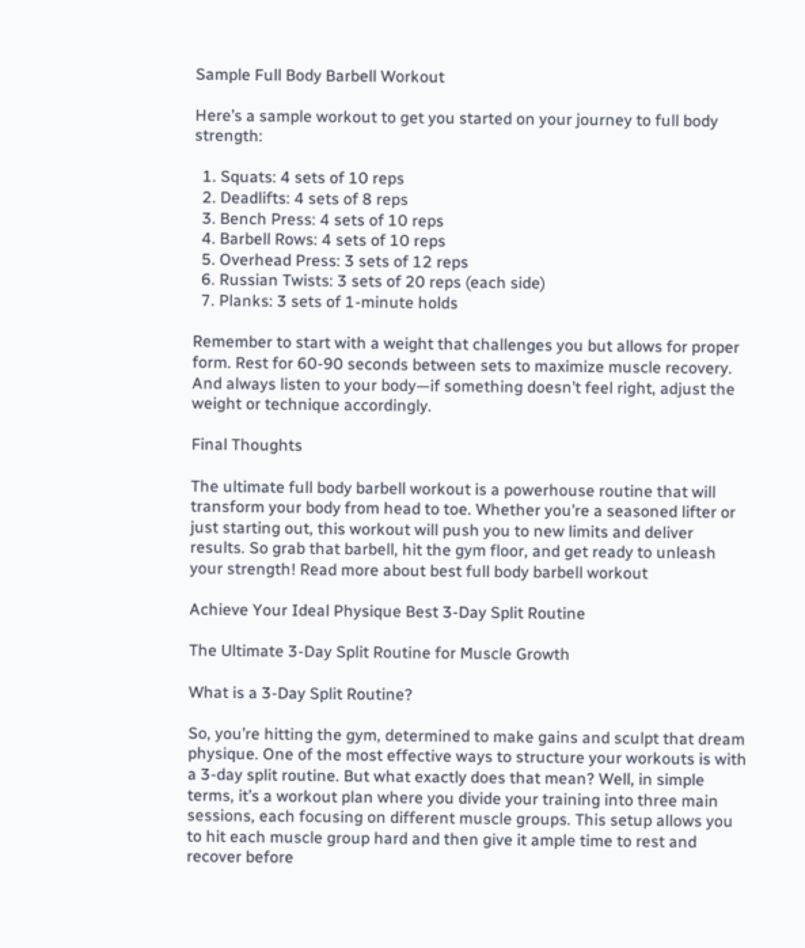Sample Full Body Barbell Workout

Here’s a sample workout to get you started on your journey to full body strength:

  1. Squats: 4 sets of 10 reps
  2. Deadlifts: 4 sets of 8 reps
  3. Bench Press: 4 sets of 10 reps
  4. Barbell Rows: 4 sets of 10 reps
  5. Overhead Press: 3 sets of 12 reps
  6. Russian Twists: 3 sets of 20 reps (each side)
  7. Planks: 3 sets of 1-minute holds

Remember to start with a weight that challenges you but allows for proper form. Rest for 60-90 seconds between sets to maximize muscle recovery. And always listen to your body—if something doesn’t feel right, adjust the weight or technique accordingly.

Final Thoughts

The ultimate full body barbell workout is a powerhouse routine that will transform your body from head to toe. Whether you’re a seasoned lifter or just starting out, this workout will push you to new limits and deliver results. So grab that barbell, hit the gym floor, and get ready to unleash your strength! Read more about best full body barbell workout

Achieve Your Ideal Physique Best 3-Day Split Routine

The Ultimate 3-Day Split Routine for Muscle Growth

What is a 3-Day Split Routine?

So, you’re hitting the gym, determined to make gains and sculpt that dream physique. One of the most effective ways to structure your workouts is with a 3-day split routine. But what exactly does that mean? Well, in simple terms, it’s a workout plan where you divide your training into three main sessions, each focusing on different muscle groups. This setup allows you to hit each muscle group hard and then give it ample time to rest and recover before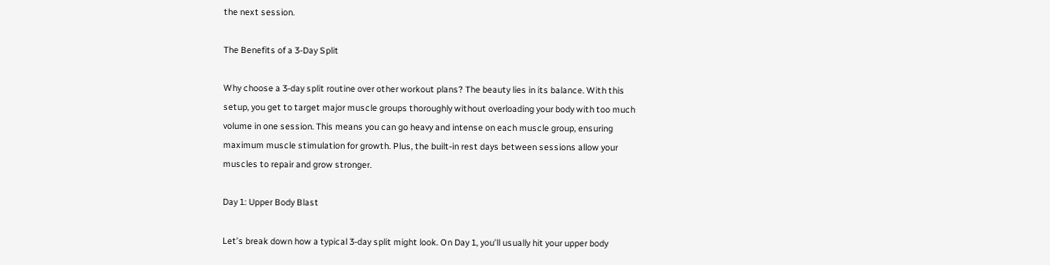the next session.

The Benefits of a 3-Day Split

Why choose a 3-day split routine over other workout plans? The beauty lies in its balance. With this setup, you get to target major muscle groups thoroughly without overloading your body with too much volume in one session. This means you can go heavy and intense on each muscle group, ensuring maximum muscle stimulation for growth. Plus, the built-in rest days between sessions allow your muscles to repair and grow stronger.

Day 1: Upper Body Blast

Let’s break down how a typical 3-day split might look. On Day 1, you’ll usually hit your upper body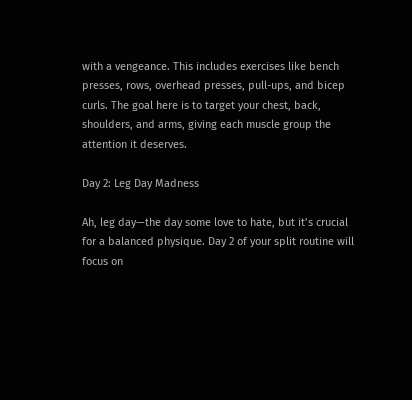with a vengeance. This includes exercises like bench presses, rows, overhead presses, pull-ups, and bicep curls. The goal here is to target your chest, back, shoulders, and arms, giving each muscle group the attention it deserves.

Day 2: Leg Day Madness

Ah, leg day—the day some love to hate, but it’s crucial for a balanced physique. Day 2 of your split routine will focus on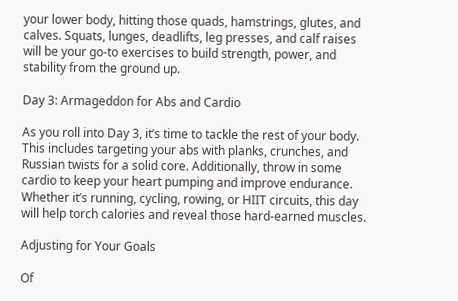your lower body, hitting those quads, hamstrings, glutes, and calves. Squats, lunges, deadlifts, leg presses, and calf raises will be your go-to exercises to build strength, power, and stability from the ground up.

Day 3: Armageddon for Abs and Cardio

As you roll into Day 3, it’s time to tackle the rest of your body. This includes targeting your abs with planks, crunches, and Russian twists for a solid core. Additionally, throw in some cardio to keep your heart pumping and improve endurance. Whether it’s running, cycling, rowing, or HIIT circuits, this day will help torch calories and reveal those hard-earned muscles.

Adjusting for Your Goals

Of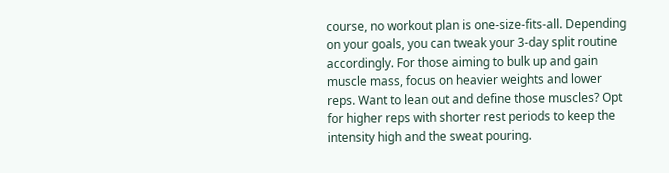course, no workout plan is one-size-fits-all. Depending on your goals, you can tweak your 3-day split routine accordingly. For those aiming to bulk up and gain muscle mass, focus on heavier weights and lower reps. Want to lean out and define those muscles? Opt for higher reps with shorter rest periods to keep the intensity high and the sweat pouring.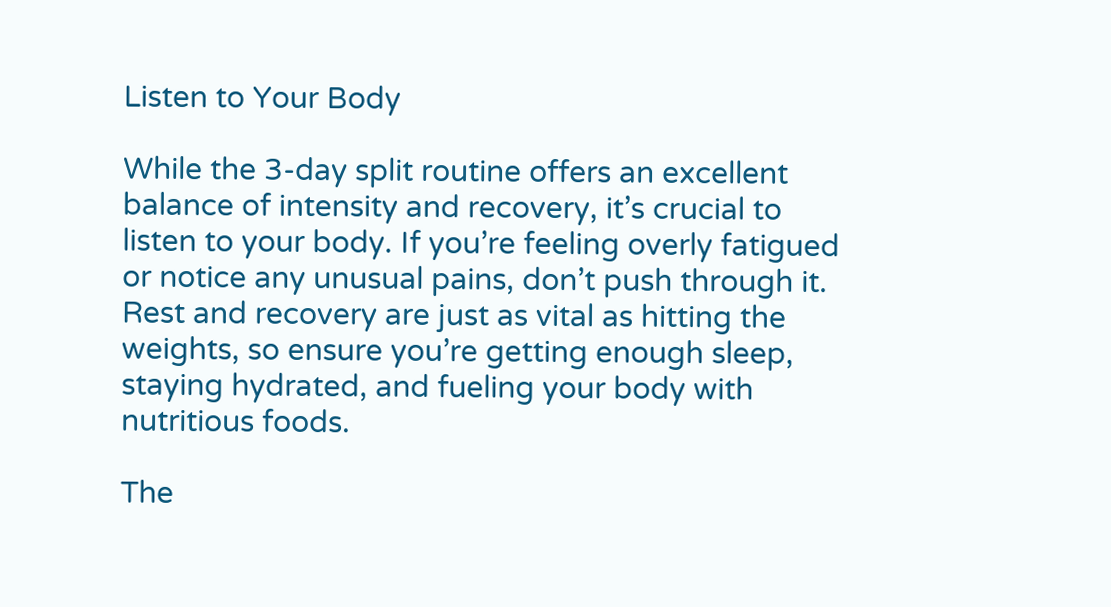Listen to Your Body

While the 3-day split routine offers an excellent balance of intensity and recovery, it’s crucial to listen to your body. If you’re feeling overly fatigued or notice any unusual pains, don’t push through it. Rest and recovery are just as vital as hitting the weights, so ensure you’re getting enough sleep, staying hydrated, and fueling your body with nutritious foods.

The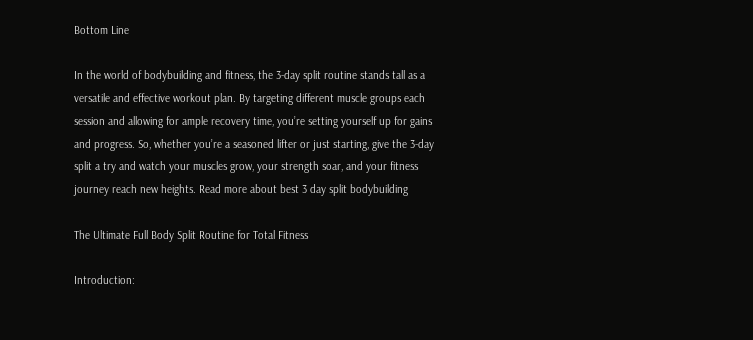Bottom Line

In the world of bodybuilding and fitness, the 3-day split routine stands tall as a versatile and effective workout plan. By targeting different muscle groups each session and allowing for ample recovery time, you’re setting yourself up for gains and progress. So, whether you’re a seasoned lifter or just starting, give the 3-day split a try and watch your muscles grow, your strength soar, and your fitness journey reach new heights. Read more about best 3 day split bodybuilding

The Ultimate Full Body Split Routine for Total Fitness

Introduction: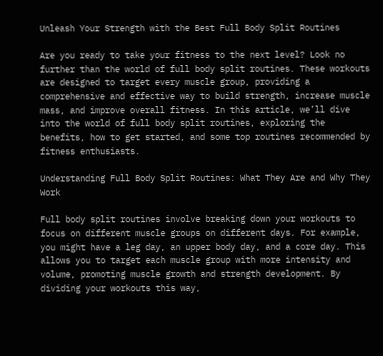Unleash Your Strength with the Best Full Body Split Routines

Are you ready to take your fitness to the next level? Look no further than the world of full body split routines. These workouts are designed to target every muscle group, providing a comprehensive and effective way to build strength, increase muscle mass, and improve overall fitness. In this article, we’ll dive into the world of full body split routines, exploring the benefits, how to get started, and some top routines recommended by fitness enthusiasts.

Understanding Full Body Split Routines: What They Are and Why They Work

Full body split routines involve breaking down your workouts to focus on different muscle groups on different days. For example, you might have a leg day, an upper body day, and a core day. This allows you to target each muscle group with more intensity and volume, promoting muscle growth and strength development. By dividing your workouts this way,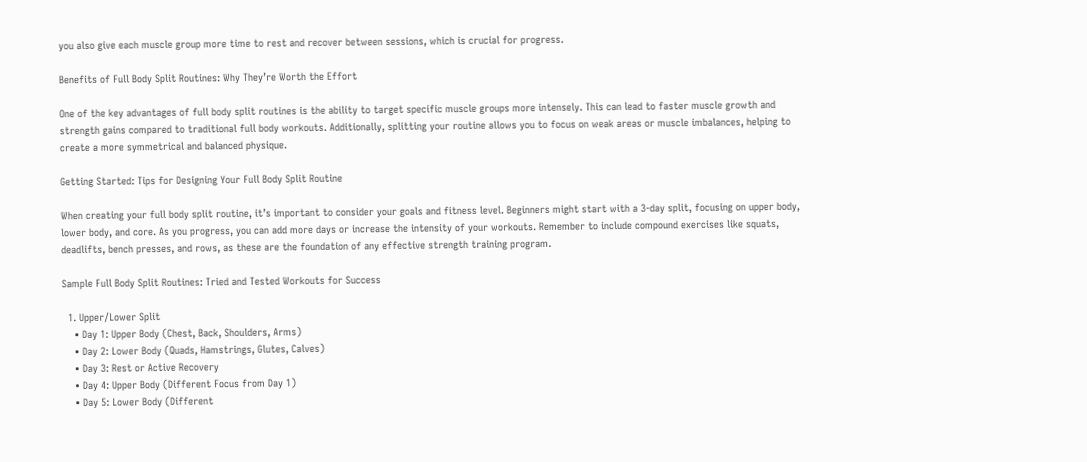you also give each muscle group more time to rest and recover between sessions, which is crucial for progress.

Benefits of Full Body Split Routines: Why They’re Worth the Effort

One of the key advantages of full body split routines is the ability to target specific muscle groups more intensely. This can lead to faster muscle growth and strength gains compared to traditional full body workouts. Additionally, splitting your routine allows you to focus on weak areas or muscle imbalances, helping to create a more symmetrical and balanced physique.

Getting Started: Tips for Designing Your Full Body Split Routine

When creating your full body split routine, it’s important to consider your goals and fitness level. Beginners might start with a 3-day split, focusing on upper body, lower body, and core. As you progress, you can add more days or increase the intensity of your workouts. Remember to include compound exercises like squats, deadlifts, bench presses, and rows, as these are the foundation of any effective strength training program.

Sample Full Body Split Routines: Tried and Tested Workouts for Success

  1. Upper/Lower Split
    • Day 1: Upper Body (Chest, Back, Shoulders, Arms)
    • Day 2: Lower Body (Quads, Hamstrings, Glutes, Calves)
    • Day 3: Rest or Active Recovery
    • Day 4: Upper Body (Different Focus from Day 1)
    • Day 5: Lower Body (Different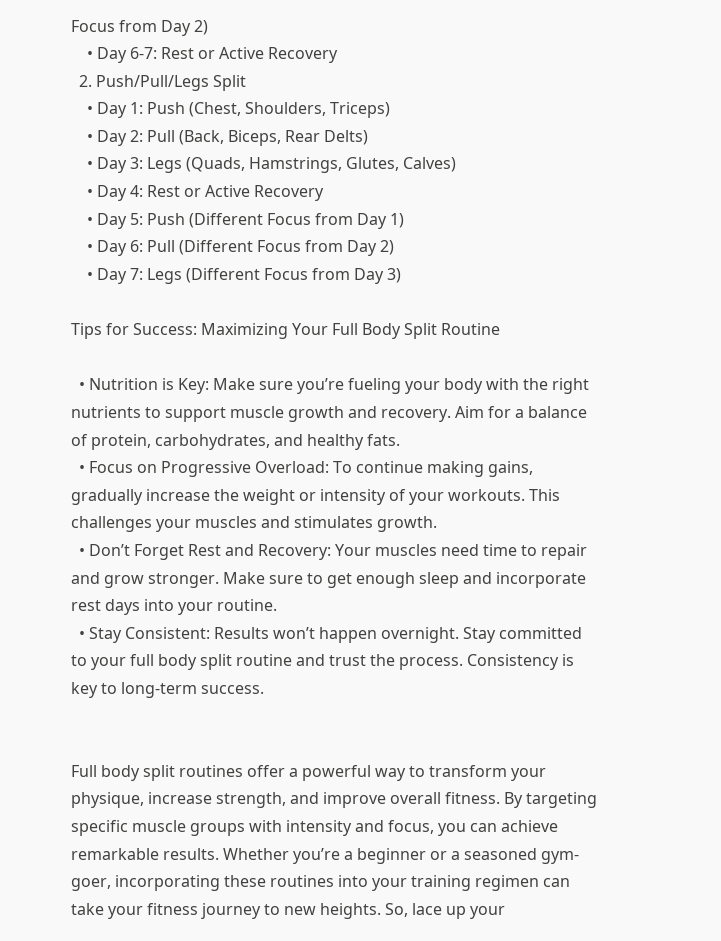Focus from Day 2)
    • Day 6-7: Rest or Active Recovery
  2. Push/Pull/Legs Split
    • Day 1: Push (Chest, Shoulders, Triceps)
    • Day 2: Pull (Back, Biceps, Rear Delts)
    • Day 3: Legs (Quads, Hamstrings, Glutes, Calves)
    • Day 4: Rest or Active Recovery
    • Day 5: Push (Different Focus from Day 1)
    • Day 6: Pull (Different Focus from Day 2)
    • Day 7: Legs (Different Focus from Day 3)

Tips for Success: Maximizing Your Full Body Split Routine

  • Nutrition is Key: Make sure you’re fueling your body with the right nutrients to support muscle growth and recovery. Aim for a balance of protein, carbohydrates, and healthy fats.
  • Focus on Progressive Overload: To continue making gains, gradually increase the weight or intensity of your workouts. This challenges your muscles and stimulates growth.
  • Don’t Forget Rest and Recovery: Your muscles need time to repair and grow stronger. Make sure to get enough sleep and incorporate rest days into your routine.
  • Stay Consistent: Results won’t happen overnight. Stay committed to your full body split routine and trust the process. Consistency is key to long-term success.


Full body split routines offer a powerful way to transform your physique, increase strength, and improve overall fitness. By targeting specific muscle groups with intensity and focus, you can achieve remarkable results. Whether you’re a beginner or a seasoned gym-goer, incorporating these routines into your training regimen can take your fitness journey to new heights. So, lace up your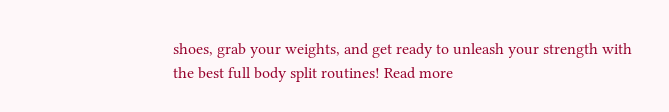shoes, grab your weights, and get ready to unleash your strength with the best full body split routines! Read more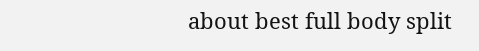about best full body split